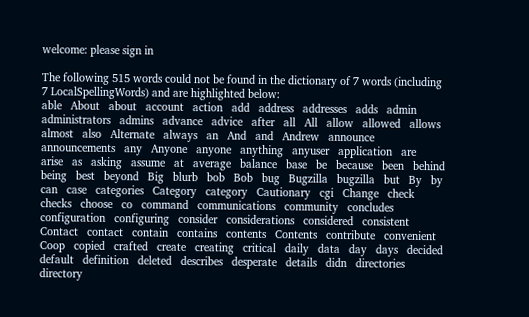welcome: please sign in

The following 515 words could not be found in the dictionary of 7 words (including 7 LocalSpellingWords) and are highlighted below:
able   About   about   account   action   add   address   addresses   adds   admin   administrators   admins   advance   advice   after   all   All   allow   allowed   allows   almost   also   Alternate   always   an   And   and   Andrew   announce   announcements   any   Anyone   anyone   anything   anyuser   application   are   arise   as   asking   assume   at   average   balance   base   be   because   been   behind   being   best   beyond   Big   blurb   bob   Bob   bug   Bugzilla   bugzilla   but   By   by   can   case   categories   Category   category   Cautionary   cgi   Change   check   checks   choose   co   command   communications   community   concludes   configuration   configuring   consider   considerations   considered   consistent   Contact   contact   contain   contains   contents   Contents   contribute   convenient   Coop   copied   crafted   create   creating   critical   daily   data   day   days   decided   default   definition   deleted   describes   desperate   details   didn   directories   directory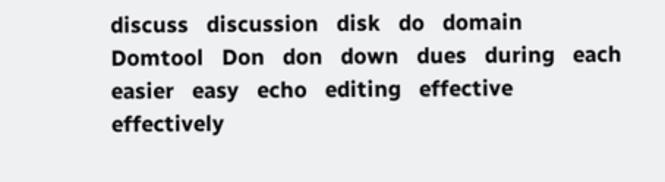discuss   discussion   disk   do   domain   Domtool   Don   don   down   dues   during   each   easier   easy   echo   editing   effective   effectively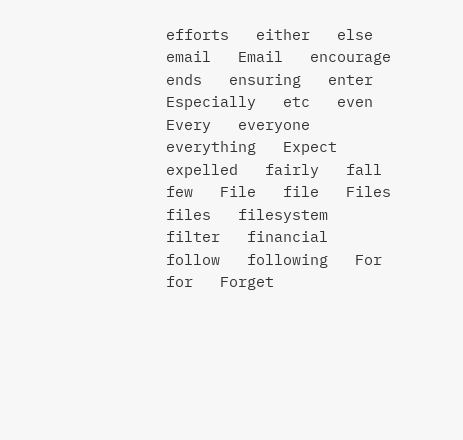efforts   either   else   email   Email   encourage   ends   ensuring   enter   Especially   etc   even   Every   everyone   everything   Expect   expelled   fairly   fall   few   File   file   Files   files   filesystem   filter   financial   follow   following   For   for   Forget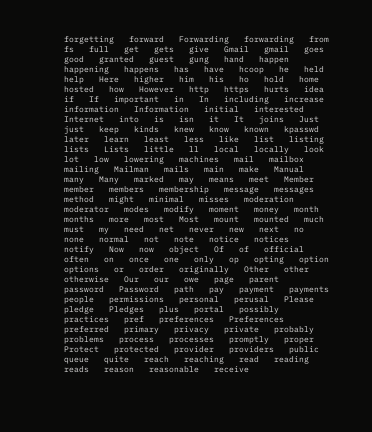forgetting   forward   Forwarding   forwarding   from   fs   full   get   gets   give   Gmail   gmail   goes   good   granted   guest   gung   hand   happen   happening   happens   has   have   hcoop   he   held   help   Here   higher   him   his   ho   hold   home   hosted   how   However   http   https   hurts   idea   if   If   important   in   In   including   increase   information   Information   initial   interested   Internet   into   is   isn   it   It   joins   Just   just   keep   kinds   knew   know   known   kpasswd   later   learn   least   less   like   list   listing   lists   Lists   little   ll   local   locally   look   lot   low   lowering   machines   mail   mailbox   mailing   Mailman   mails   main   make   Manual   many   Many   marked   may   means   meet   Member   member   members   membership   message   messages   method   might   minimal   misses   moderation   moderator   modes   modify   moment   money   month   months   more   most   Most   mount   mounted   much   must   my   need   net   never   new   next   no   none   normal   not   note   notice   notices   notify   Now   now   object   Of   of   official   often   on   once   one   only   op   opting   option   options   or   order   originally   Other   other   otherwise   Our   our   owe   page   parent   password   Password   path   pay   payment   payments   people   permissions   personal   perusal   Please   pledge   Pledges   plus   portal   possibly   practices   pref   preferences   Preferences   preferred   primary   privacy   private   probably   problems   process   processes   promptly   proper   Protect   protected   provider   providers   public   queue   quite   reach   reaching   read   reading   reads   reason   reasonable   receive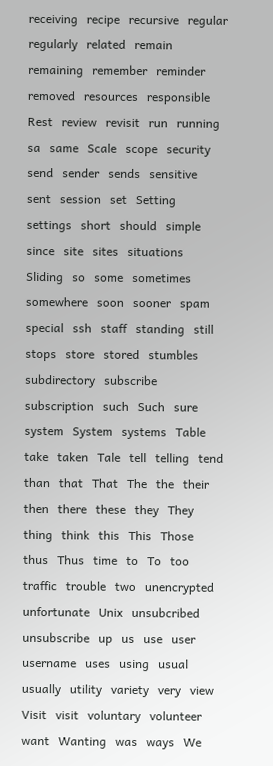receiving   recipe   recursive   regular   regularly   related   remain   remaining   remember   reminder   removed   resources   responsible   Rest   review   revisit   run   running   sa   same   Scale   scope   security   send   sender   sends   sensitive   sent   session   set   Setting   settings   short   should   simple   since   site   sites   situations   Sliding   so   some   sometimes   somewhere   soon   sooner   spam   special   ssh   staff   standing   still   stops   store   stored   stumbles   subdirectory   subscribe   subscription   such   Such   sure   system   System   systems   Table   take   taken   Tale   tell   telling   tend   than   that   That   The   the   their   then   there   these   they   They   thing   think   this   This   Those   thus   Thus   time   to   To   too   traffic   trouble   two   unencrypted   unfortunate   Unix   unsubcribed   unsubscribe   up   us   use   user   username   uses   using   usual   usually   utility   variety   very   view   Visit   visit   voluntary   volunteer   want   Wanting   was   ways   We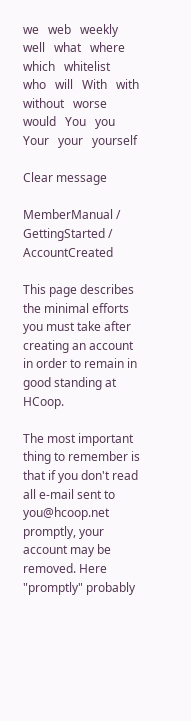we   web   weekly   well   what   where   which   whitelist   who   will   With   with   without   worse   would   You   you   Your   your   yourself

Clear message

MemberManual / GettingStarted / AccountCreated

This page describes the minimal efforts you must take after creating an account in order to remain in good standing at HCoop.

The most important thing to remember is that if you don't read all e-mail sent to you@hcoop.net promptly, your account may be removed. Here "promptly" probably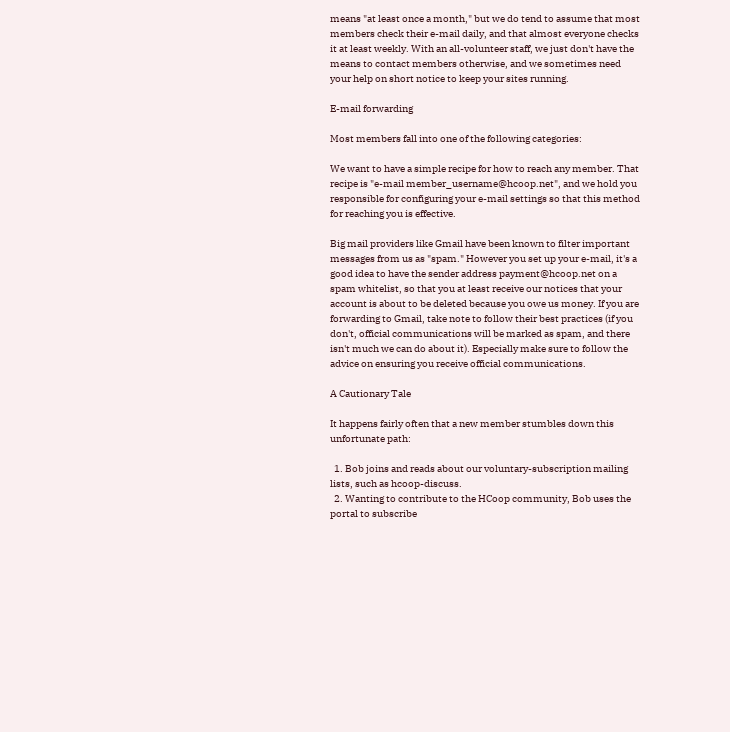means "at least once a month," but we do tend to assume that most members check their e-mail daily, and that almost everyone checks it at least weekly. With an all-volunteer staff, we just don't have the means to contact members otherwise, and we sometimes need your help on short notice to keep your sites running.

E-mail forwarding

Most members fall into one of the following categories:

We want to have a simple recipe for how to reach any member. That recipe is "e-mail member_username@hcoop.net", and we hold you responsible for configuring your e-mail settings so that this method for reaching you is effective.

Big mail providers like Gmail have been known to filter important messages from us as "spam." However you set up your e-mail, it's a good idea to have the sender address payment@hcoop.net on a spam whitelist, so that you at least receive our notices that your account is about to be deleted because you owe us money. If you are forwarding to Gmail, take note to follow their best practices (if you don't, official communications will be marked as spam, and there isn't much we can do about it). Especially make sure to follow the advice on ensuring you receive official communications.

A Cautionary Tale

It happens fairly often that a new member stumbles down this unfortunate path:

  1. Bob joins and reads about our voluntary-subscription mailing lists, such as hcoop-discuss.
  2. Wanting to contribute to the HCoop community, Bob uses the portal to subscribe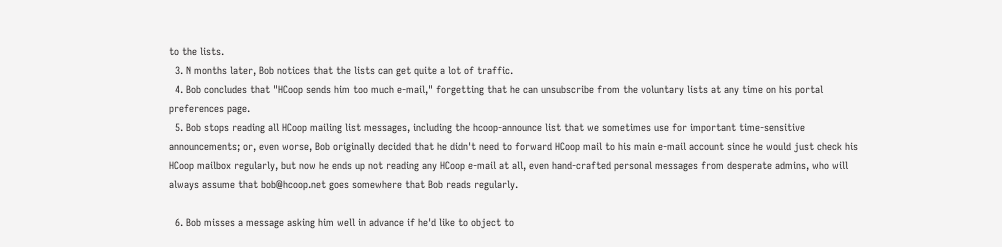to the lists.
  3. N months later, Bob notices that the lists can get quite a lot of traffic.
  4. Bob concludes that "HCoop sends him too much e-mail," forgetting that he can unsubscribe from the voluntary lists at any time on his portal preferences page.
  5. Bob stops reading all HCoop mailing list messages, including the hcoop-announce list that we sometimes use for important time-sensitive announcements; or, even worse, Bob originally decided that he didn't need to forward HCoop mail to his main e-mail account since he would just check his HCoop mailbox regularly, but now he ends up not reading any HCoop e-mail at all, even hand-crafted personal messages from desperate admins, who will always assume that bob@hcoop.net goes somewhere that Bob reads regularly.

  6. Bob misses a message asking him well in advance if he'd like to object to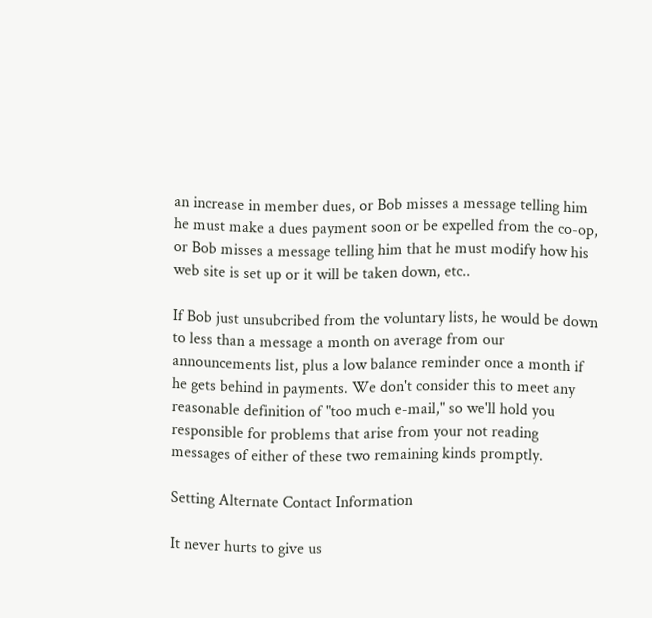an increase in member dues, or Bob misses a message telling him he must make a dues payment soon or be expelled from the co-op, or Bob misses a message telling him that he must modify how his web site is set up or it will be taken down, etc..

If Bob just unsubcribed from the voluntary lists, he would be down to less than a message a month on average from our announcements list, plus a low balance reminder once a month if he gets behind in payments. We don't consider this to meet any reasonable definition of "too much e-mail," so we'll hold you responsible for problems that arise from your not reading messages of either of these two remaining kinds promptly.

Setting Alternate Contact Information

It never hurts to give us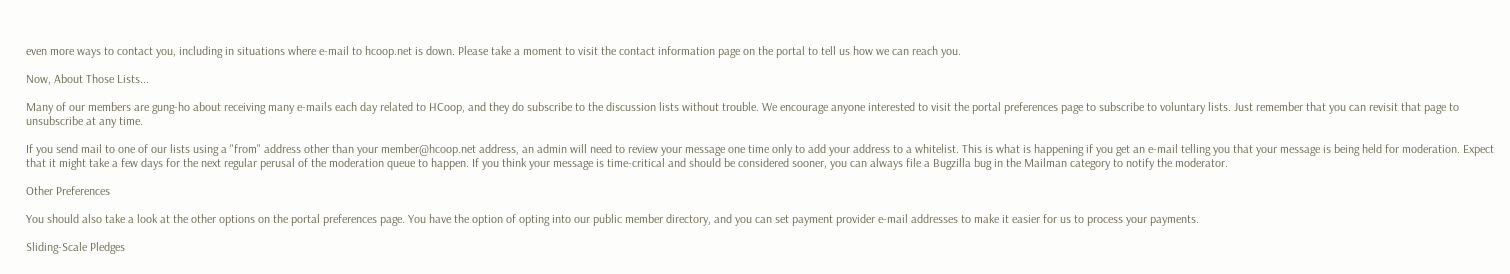even more ways to contact you, including in situations where e-mail to hcoop.net is down. Please take a moment to visit the contact information page on the portal to tell us how we can reach you.

Now, About Those Lists...

Many of our members are gung-ho about receiving many e-mails each day related to HCoop, and they do subscribe to the discussion lists without trouble. We encourage anyone interested to visit the portal preferences page to subscribe to voluntary lists. Just remember that you can revisit that page to unsubscribe at any time.

If you send mail to one of our lists using a "from" address other than your member@hcoop.net address, an admin will need to review your message one time only to add your address to a whitelist. This is what is happening if you get an e-mail telling you that your message is being held for moderation. Expect that it might take a few days for the next regular perusal of the moderation queue to happen. If you think your message is time-critical and should be considered sooner, you can always file a Bugzilla bug in the Mailman category to notify the moderator.

Other Preferences

You should also take a look at the other options on the portal preferences page. You have the option of opting into our public member directory, and you can set payment provider e-mail addresses to make it easier for us to process your payments.

Sliding-Scale Pledges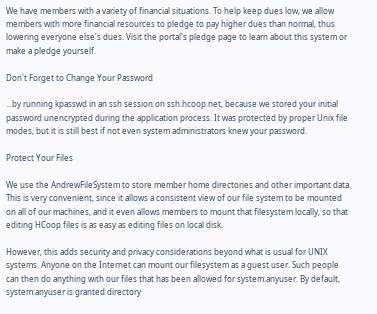We have members with a variety of financial situations. To help keep dues low, we allow members with more financial resources to pledge to pay higher dues than normal, thus lowering everyone else's dues. Visit the portal's pledge page to learn about this system or make a pledge yourself.

Don't Forget to Change Your Password

...by running kpasswd in an ssh session on ssh.hcoop.net, because we stored your initial password unencrypted during the application process. It was protected by proper Unix file modes, but it is still best if not even system administrators knew your password.

Protect Your Files

We use the AndrewFileSystem to store member home directories and other important data. This is very convenient, since it allows a consistent view of our file system to be mounted on all of our machines, and it even allows members to mount that filesystem locally, so that editing HCoop files is as easy as editing files on local disk.

However, this adds security and privacy considerations beyond what is usual for UNIX systems. Anyone on the Internet can mount our filesystem as a guest user. Such people can then do anything with our files that has been allowed for system:anyuser. By default, system:anyuser is granted directory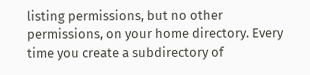listing permissions, but no other permissions, on your home directory. Every time you create a subdirectory of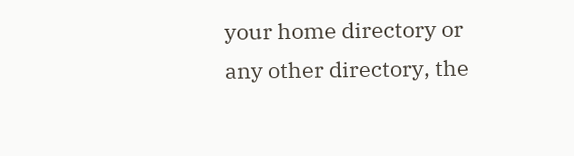your home directory or any other directory, the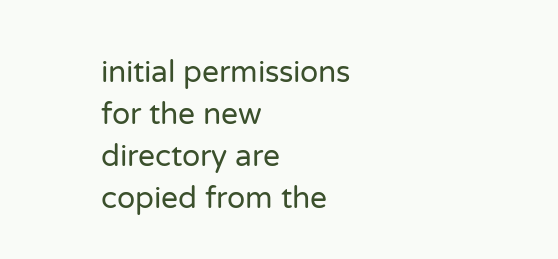initial permissions for the new directory are copied from the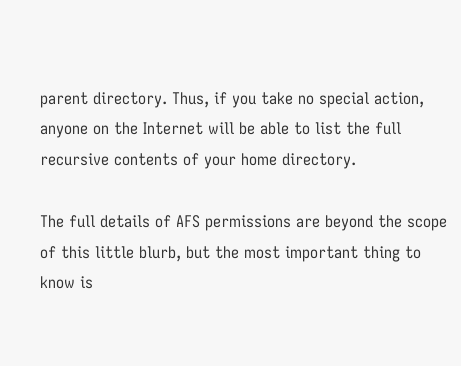parent directory. Thus, if you take no special action, anyone on the Internet will be able to list the full recursive contents of your home directory.

The full details of AFS permissions are beyond the scope of this little blurb, but the most important thing to know is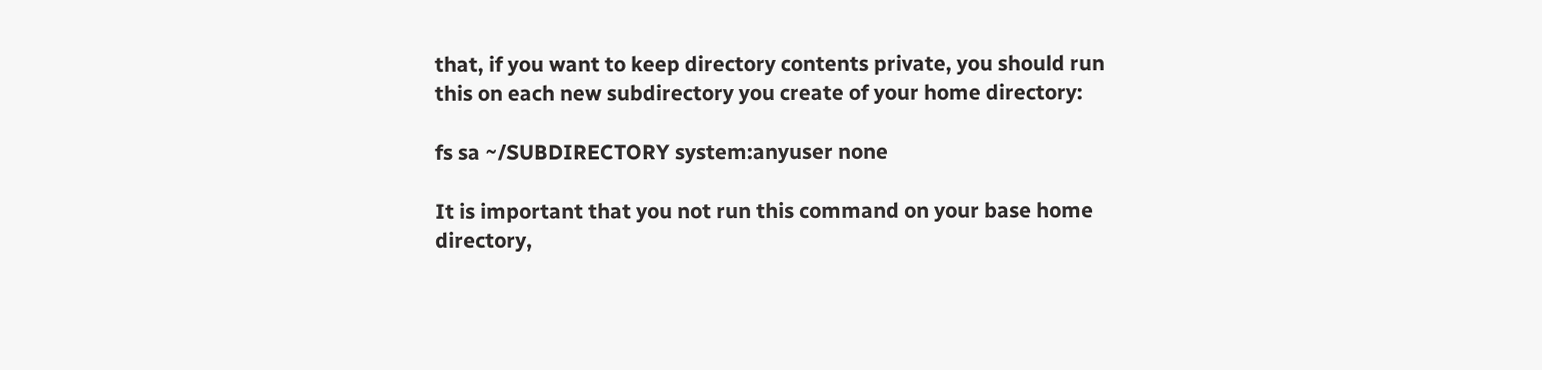that, if you want to keep directory contents private, you should run this on each new subdirectory you create of your home directory:

fs sa ~/SUBDIRECTORY system:anyuser none

It is important that you not run this command on your base home directory,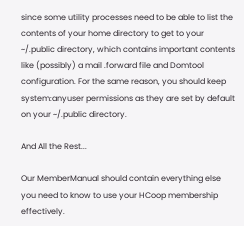since some utility processes need to be able to list the contents of your home directory to get to your ~/.public directory, which contains important contents like (possibly) a mail .forward file and Domtool configuration. For the same reason, you should keep system:anyuser permissions as they are set by default on your ~/.public directory.

And All the Rest...

Our MemberManual should contain everything else you need to know to use your HCoop membership effectively.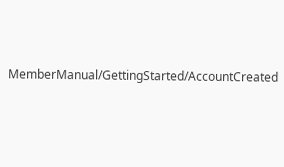MemberManual/GettingStarted/AccountCreated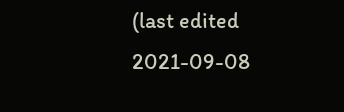(last edited 2021-09-08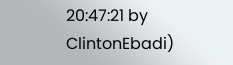20:47:21 by ClintonEbadi)